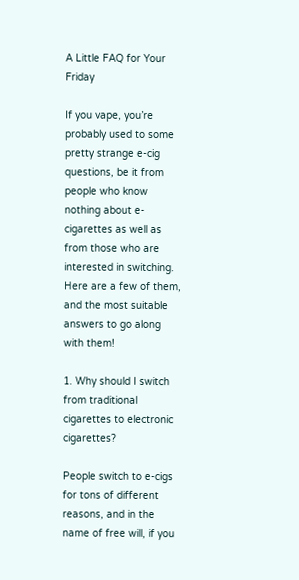A Little FAQ for Your Friday

If you vape, you’re probably used to some pretty strange e-cig questions, be it from people who know nothing about e-cigarettes as well as from those who are interested in switching. Here are a few of them, and the most suitable answers to go along with them!

1. Why should I switch from traditional cigarettes to electronic cigarettes?

People switch to e-cigs for tons of different reasons, and in the name of free will, if you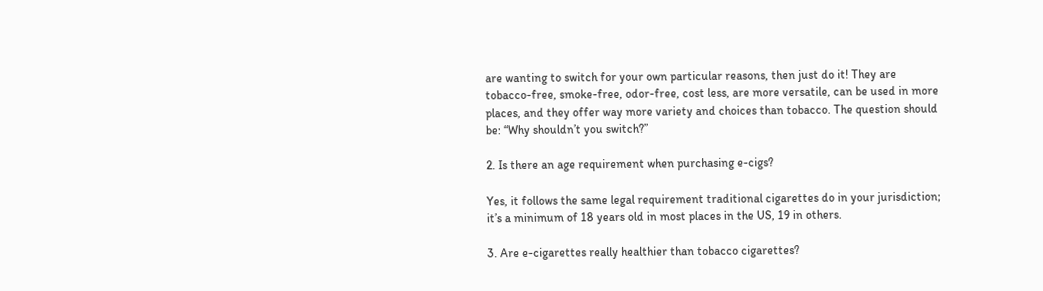are wanting to switch for your own particular reasons, then just do it! They are tobacco-free, smoke-free, odor-free, cost less, are more versatile, can be used in more places, and they offer way more variety and choices than tobacco. The question should be: “Why shouldn’t you switch?”

2. Is there an age requirement when purchasing e-cigs?

Yes, it follows the same legal requirement traditional cigarettes do in your jurisdiction; it’s a minimum of 18 years old in most places in the US, 19 in others.

3. Are e-cigarettes really healthier than tobacco cigarettes?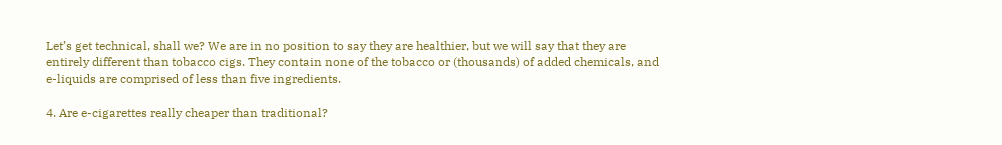Let’s get technical, shall we? We are in no position to say they are healthier, but we will say that they are entirely different than tobacco cigs. They contain none of the tobacco or (thousands) of added chemicals, and e-liquids are comprised of less than five ingredients.

4. Are e-cigarettes really cheaper than traditional?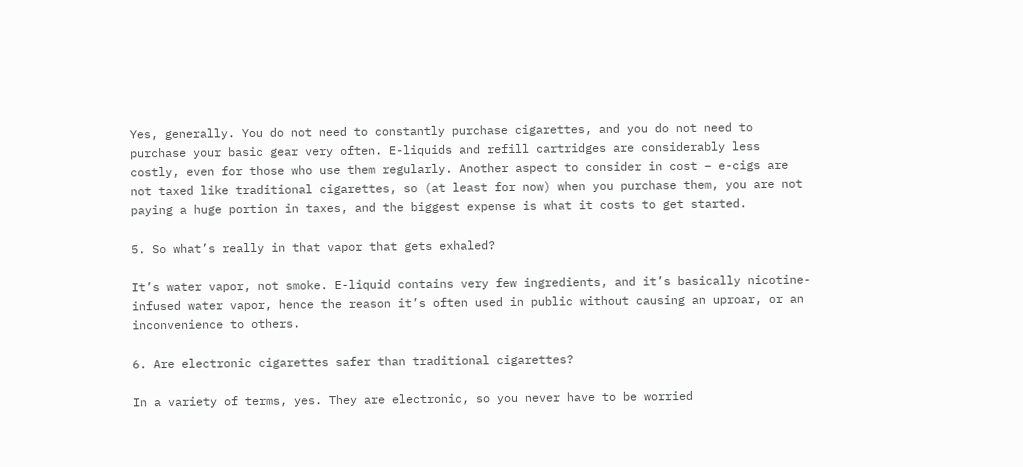Yes, generally. You do not need to constantly purchase cigarettes, and you do not need to purchase your basic gear very often. E-liquids and refill cartridges are considerably less costly, even for those who use them regularly. Another aspect to consider in cost – e-cigs are not taxed like traditional cigarettes, so (at least for now) when you purchase them, you are not paying a huge portion in taxes, and the biggest expense is what it costs to get started.

5. So what’s really in that vapor that gets exhaled?

It’s water vapor, not smoke. E-liquid contains very few ingredients, and it’s basically nicotine-infused water vapor, hence the reason it’s often used in public without causing an uproar, or an inconvenience to others.

6. Are electronic cigarettes safer than traditional cigarettes?

In a variety of terms, yes. They are electronic, so you never have to be worried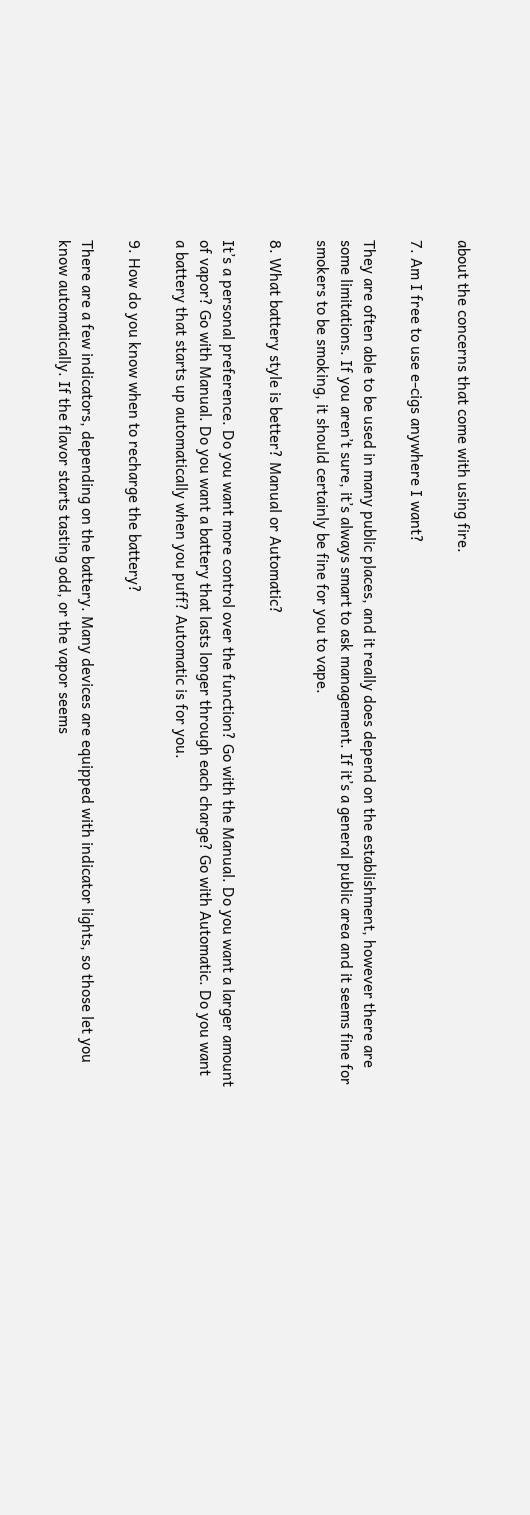about the concerns that come with using fire.

7. Am I free to use e-cigs anywhere I want?

They are often able to be used in many public places, and it really does depend on the establishment, however there are some limitations. If you aren’t sure, it’s always smart to ask management. If it’s a general public area and it seems fine for smokers to be smoking, it should certainly be fine for you to vape.

8. What battery style is better? Manual or Automatic?

It’s a personal preference. Do you want more control over the function? Go with the Manual. Do you want a larger amount of vapor? Go with Manual. Do you want a battery that lasts longer through each charge? Go with Automatic. Do you want a battery that starts up automatically when you puff? Automatic is for you.

9. How do you know when to recharge the battery?

There are a few indicators, depending on the battery. Many devices are equipped with indicator lights, so those let you know automatically. If the flavor starts tasting odd, or the vapor seems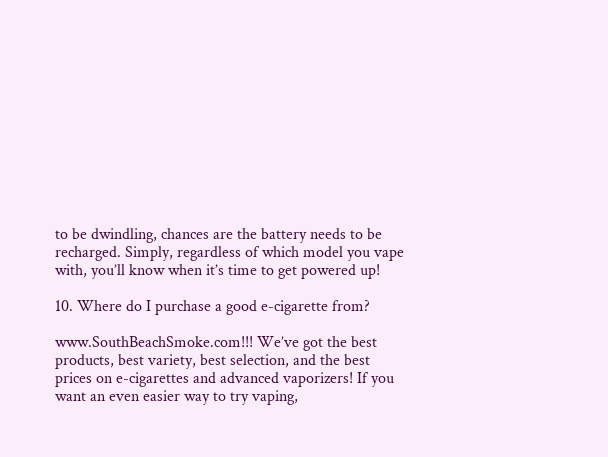to be dwindling, chances are the battery needs to be recharged. Simply, regardless of which model you vape with, you’ll know when it’s time to get powered up!

10. Where do I purchase a good e-cigarette from?

www.SouthBeachSmoke.com!!! We’ve got the best products, best variety, best selection, and the best prices on e-cigarettes and advanced vaporizers! If you want an even easier way to try vaping,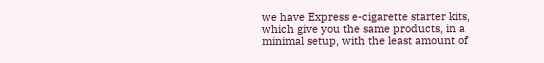we have Express e-cigarette starter kits, which give you the same products, in a minimal setup, with the least amount of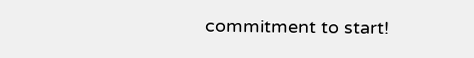commitment to start!